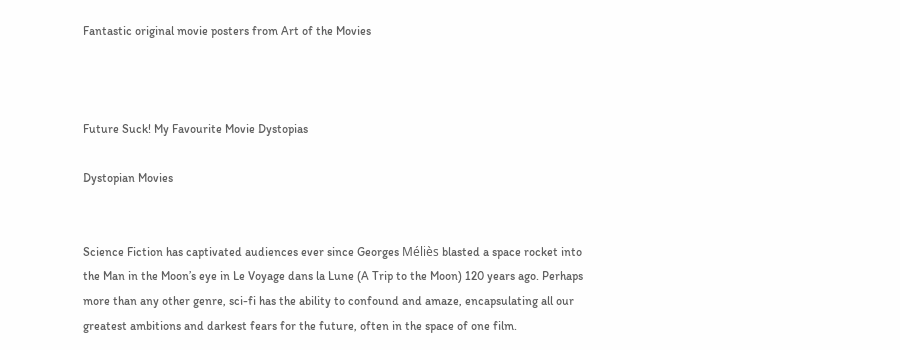Fantastic original movie posters from Art of the Movies



Future Suck! My Favourite Movie Dystopias

Dystopian Movies


Science Fiction has captivated audiences ever since Georges Méliès blasted a space rocket into the Man in the Moon’s eye in Le Voyage dans la Lune (A Trip to the Moon) 120 years ago. Perhaps more than any other genre, sci-fi has the ability to confound and amaze, encapsulating all our greatest ambitions and darkest fears for the future, often in the space of one film.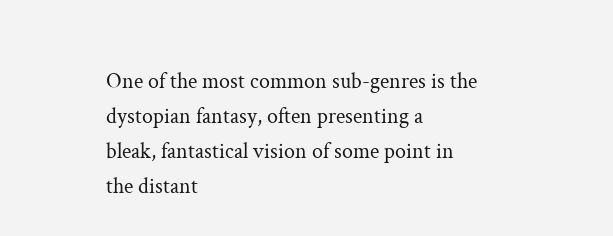One of the most common sub-genres is the dystopian fantasy, often presenting a bleak, fantastical vision of some point in the distant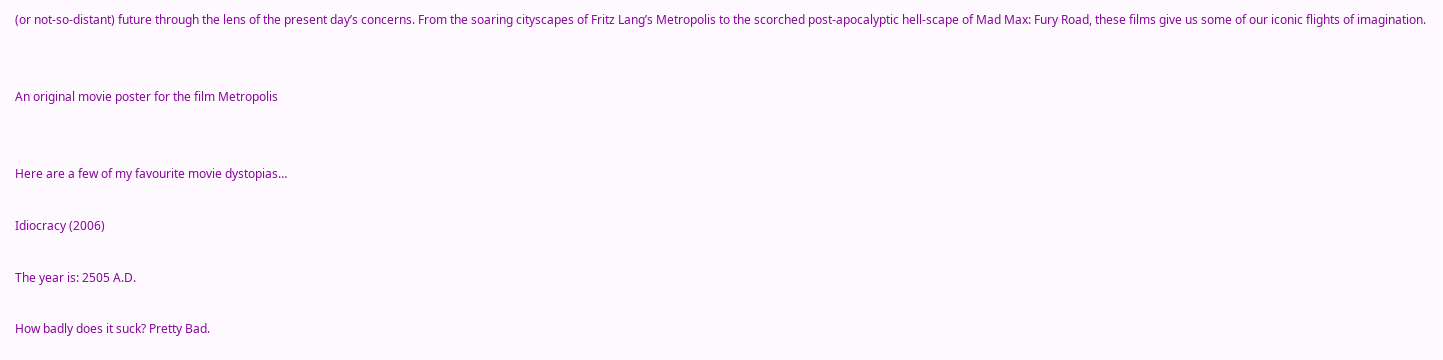(or not-so-distant) future through the lens of the present day’s concerns. From the soaring cityscapes of Fritz Lang’s Metropolis to the scorched post-apocalyptic hell-scape of Mad Max: Fury Road, these films give us some of our iconic flights of imagination.


An original movie poster for the film Metropolis


Here are a few of my favourite movie dystopias…

Idiocracy (2006)

The year is: 2505 A.D.

How badly does it suck? Pretty Bad.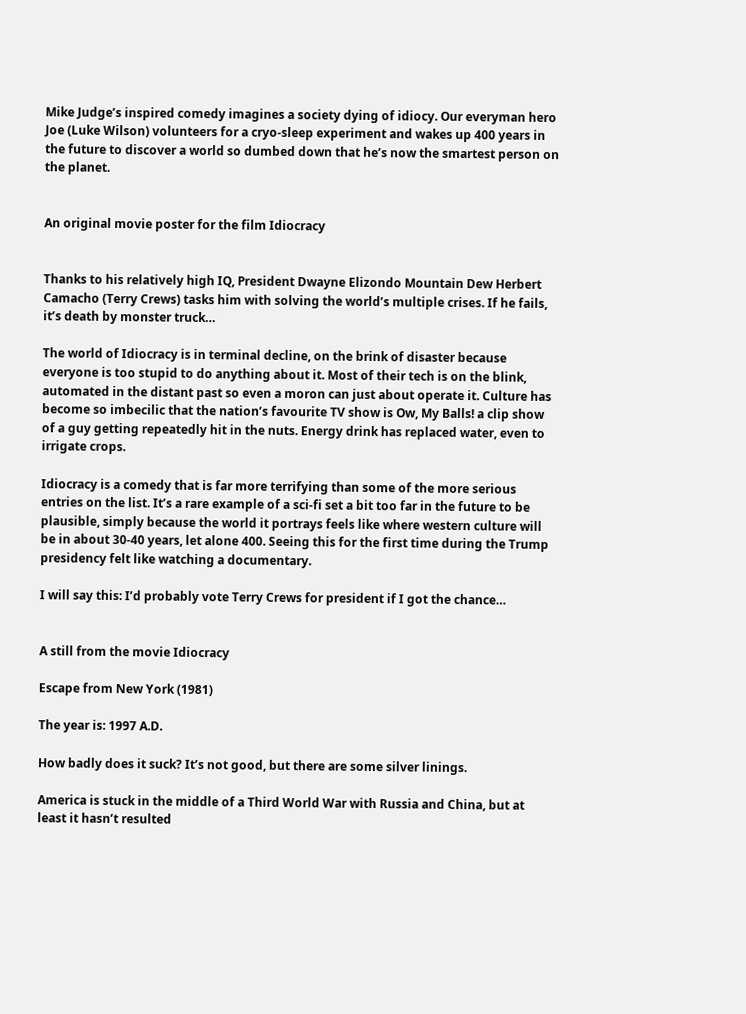Mike Judge’s inspired comedy imagines a society dying of idiocy. Our everyman hero Joe (Luke Wilson) volunteers for a cryo-sleep experiment and wakes up 400 years in the future to discover a world so dumbed down that he’s now the smartest person on the planet.


An original movie poster for the film Idiocracy


Thanks to his relatively high IQ, President Dwayne Elizondo Mountain Dew Herbert Camacho (Terry Crews) tasks him with solving the world’s multiple crises. If he fails, it’s death by monster truck…

The world of Idiocracy is in terminal decline, on the brink of disaster because everyone is too stupid to do anything about it. Most of their tech is on the blink, automated in the distant past so even a moron can just about operate it. Culture has become so imbecilic that the nation’s favourite TV show is Ow, My Balls! a clip show of a guy getting repeatedly hit in the nuts. Energy drink has replaced water, even to irrigate crops.

Idiocracy is a comedy that is far more terrifying than some of the more serious entries on the list. It’s a rare example of a sci-fi set a bit too far in the future to be plausible, simply because the world it portrays feels like where western culture will be in about 30-40 years, let alone 400. Seeing this for the first time during the Trump presidency felt like watching a documentary.

I will say this: I’d probably vote Terry Crews for president if I got the chance…


A still from the movie Idiocracy

Escape from New York (1981)

The year is: 1997 A.D.

How badly does it suck? It’s not good, but there are some silver linings.

America is stuck in the middle of a Third World War with Russia and China, but at least it hasn’t resulted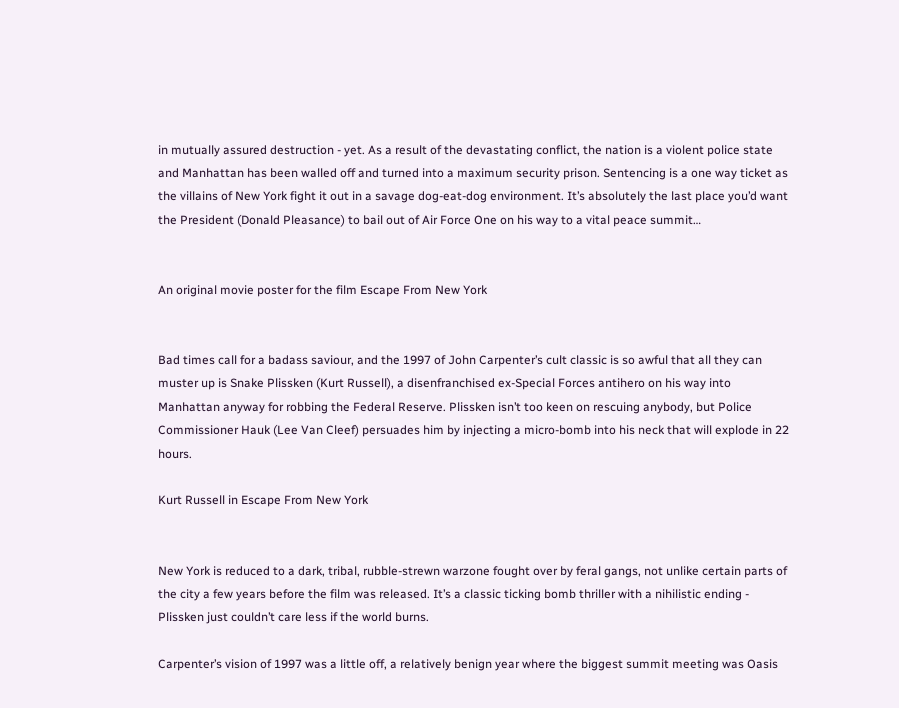in mutually assured destruction - yet. As a result of the devastating conflict, the nation is a violent police state and Manhattan has been walled off and turned into a maximum security prison. Sentencing is a one way ticket as the villains of New York fight it out in a savage dog-eat-dog environment. It’s absolutely the last place you’d want the President (Donald Pleasance) to bail out of Air Force One on his way to a vital peace summit…


An original movie poster for the film Escape From New York


Bad times call for a badass saviour, and the 1997 of John Carpenter’s cult classic is so awful that all they can muster up is Snake Plissken (Kurt Russell), a disenfranchised ex-Special Forces antihero on his way into Manhattan anyway for robbing the Federal Reserve. Plissken isn’t too keen on rescuing anybody, but Police Commissioner Hauk (Lee Van Cleef) persuades him by injecting a micro-bomb into his neck that will explode in 22 hours.

Kurt Russell in Escape From New York


New York is reduced to a dark, tribal, rubble-strewn warzone fought over by feral gangs, not unlike certain parts of the city a few years before the film was released. It’s a classic ticking bomb thriller with a nihilistic ending - Plissken just couldn’t care less if the world burns.

Carpenter’s vision of 1997 was a little off, a relatively benign year where the biggest summit meeting was Oasis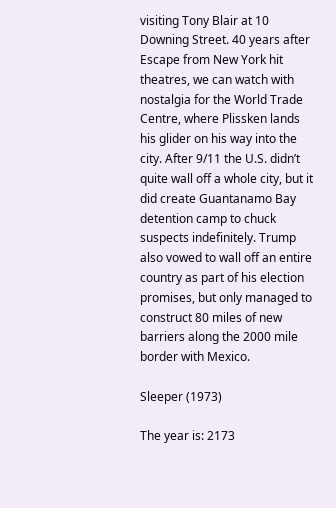visiting Tony Blair at 10 Downing Street. 40 years after Escape from New York hit theatres, we can watch with nostalgia for the World Trade Centre, where Plissken lands his glider on his way into the city. After 9/11 the U.S. didn’t quite wall off a whole city, but it did create Guantanamo Bay detention camp to chuck suspects indefinitely. Trump also vowed to wall off an entire country as part of his election promises, but only managed to construct 80 miles of new barriers along the 2000 mile border with Mexico.

Sleeper (1973)

The year is: 2173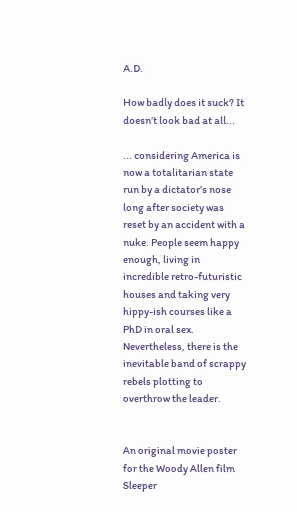A.D.

How badly does it suck? It doesn’t look bad at all...

... considering America is now a totalitarian state run by a dictator’s nose long after society was reset by an accident with a nuke. People seem happy enough, living in incredible retro-futuristic houses and taking very hippy-ish courses like a PhD in oral sex. Nevertheless, there is the inevitable band of scrappy rebels plotting to overthrow the leader.


An original movie poster for the Woody Allen film Sleeper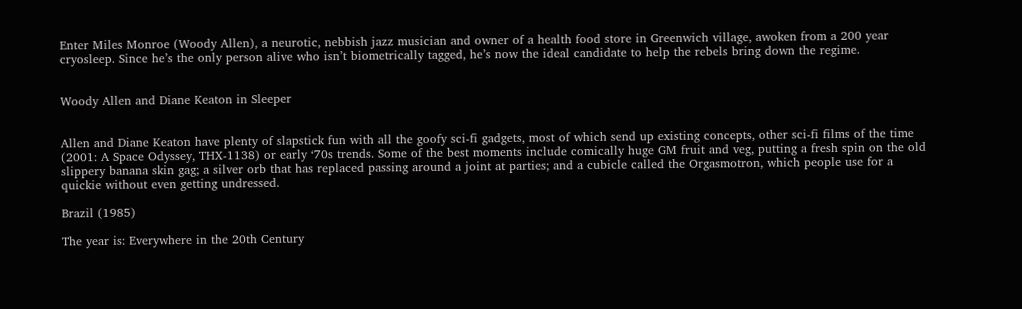Enter Miles Monroe (Woody Allen), a neurotic, nebbish jazz musician and owner of a health food store in Greenwich village, awoken from a 200 year cryosleep. Since he’s the only person alive who isn’t biometrically tagged, he’s now the ideal candidate to help the rebels bring down the regime.


Woody Allen and Diane Keaton in Sleeper


Allen and Diane Keaton have plenty of slapstick fun with all the goofy sci-fi gadgets, most of which send up existing concepts, other sci-fi films of the time (2001: A Space Odyssey, THX-1138) or early ‘70s trends. Some of the best moments include comically huge GM fruit and veg, putting a fresh spin on the old slippery banana skin gag; a silver orb that has replaced passing around a joint at parties; and a cubicle called the Orgasmotron, which people use for a quickie without even getting undressed.

Brazil (1985)

The year is: Everywhere in the 20th Century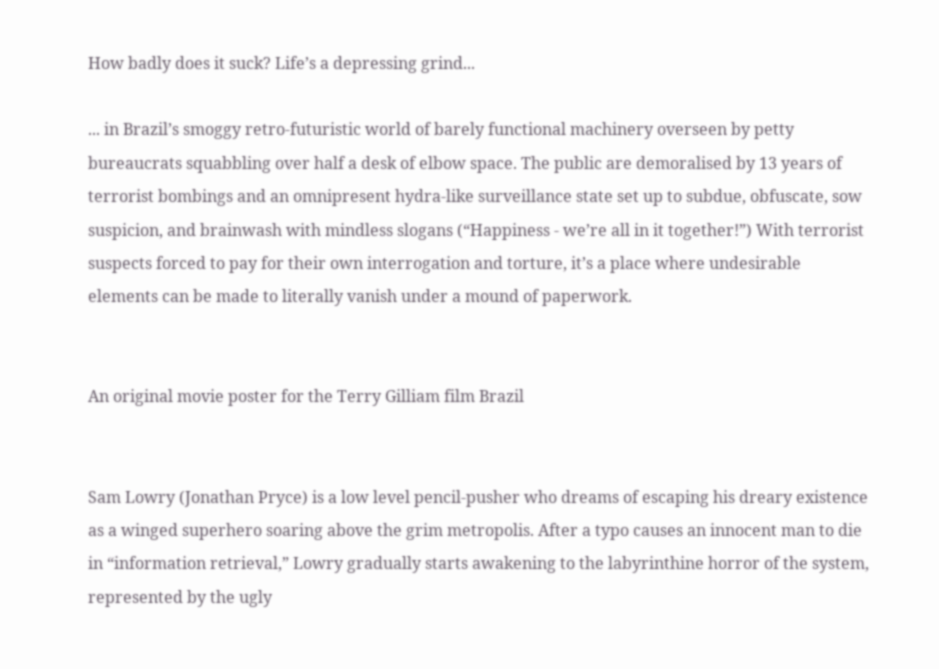How badly does it suck? Life’s a depressing grind...

... in Brazil’s smoggy retro-futuristic world of barely functional machinery overseen by petty bureaucrats squabbling over half a desk of elbow space. The public are demoralised by 13 years of terrorist bombings and an omnipresent hydra-like surveillance state set up to subdue, obfuscate, sow suspicion, and brainwash with mindless slogans (“Happiness - we’re all in it together!”) With terrorist suspects forced to pay for their own interrogation and torture, it’s a place where undesirable elements can be made to literally vanish under a mound of paperwork.


An original movie poster for the Terry Gilliam film Brazil


Sam Lowry (Jonathan Pryce) is a low level pencil-pusher who dreams of escaping his dreary existence as a winged superhero soaring above the grim metropolis. After a typo causes an innocent man to die in “information retrieval,” Lowry gradually starts awakening to the labyrinthine horror of the system, represented by the ugly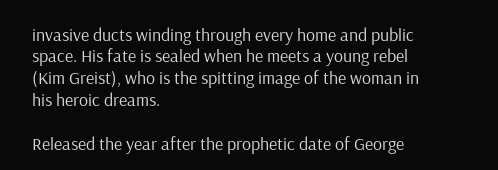invasive ducts winding through every home and public space. His fate is sealed when he meets a young rebel (Kim Greist), who is the spitting image of the woman in his heroic dreams.

Released the year after the prophetic date of George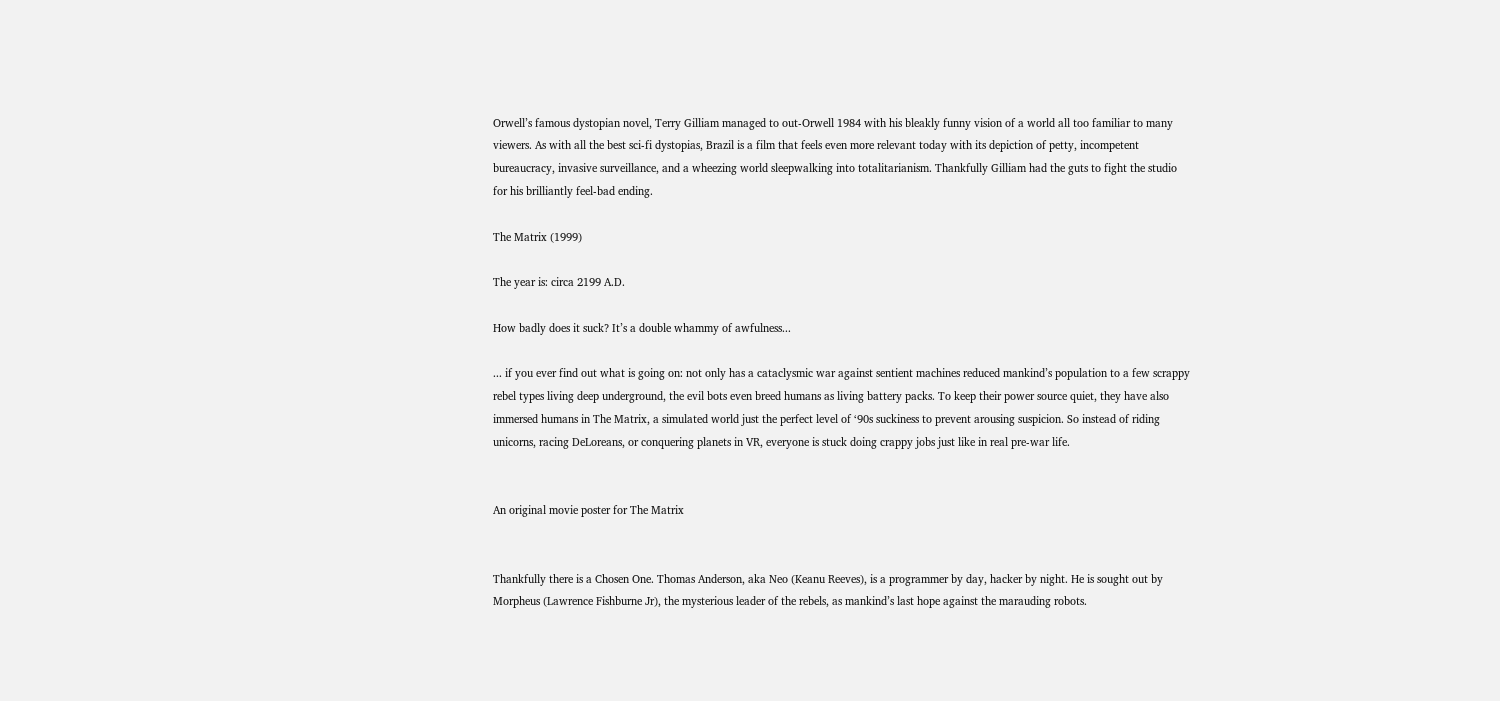Orwell’s famous dystopian novel, Terry Gilliam managed to out-Orwell 1984 with his bleakly funny vision of a world all too familiar to many viewers. As with all the best sci-fi dystopias, Brazil is a film that feels even more relevant today with its depiction of petty, incompetent bureaucracy, invasive surveillance, and a wheezing world sleepwalking into totalitarianism. Thankfully Gilliam had the guts to fight the studio for his brilliantly feel-bad ending.

The Matrix (1999)

The year is: circa 2199 A.D.

How badly does it suck? It’s a double whammy of awfulness...

... if you ever find out what is going on: not only has a cataclysmic war against sentient machines reduced mankind’s population to a few scrappy rebel types living deep underground, the evil bots even breed humans as living battery packs. To keep their power source quiet, they have also immersed humans in The Matrix, a simulated world just the perfect level of ‘90s suckiness to prevent arousing suspicion. So instead of riding unicorns, racing DeLoreans, or conquering planets in VR, everyone is stuck doing crappy jobs just like in real pre-war life.


An original movie poster for The Matrix


Thankfully there is a Chosen One. Thomas Anderson, aka Neo (Keanu Reeves), is a programmer by day, hacker by night. He is sought out by Morpheus (Lawrence Fishburne Jr), the mysterious leader of the rebels, as mankind’s last hope against the marauding robots.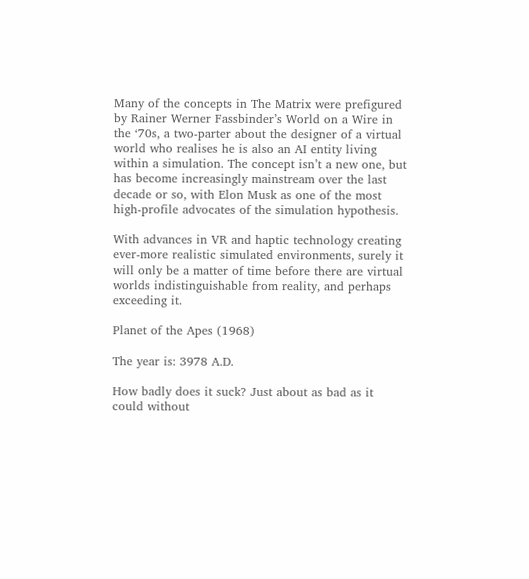Many of the concepts in The Matrix were prefigured by Rainer Werner Fassbinder’s World on a Wire in the ‘70s, a two-parter about the designer of a virtual world who realises he is also an AI entity living within a simulation. The concept isn’t a new one, but has become increasingly mainstream over the last decade or so, with Elon Musk as one of the most high-profile advocates of the simulation hypothesis.

With advances in VR and haptic technology creating ever-more realistic simulated environments, surely it will only be a matter of time before there are virtual worlds indistinguishable from reality, and perhaps exceeding it.

Planet of the Apes (1968)

The year is: 3978 A.D.

How badly does it suck? Just about as bad as it could without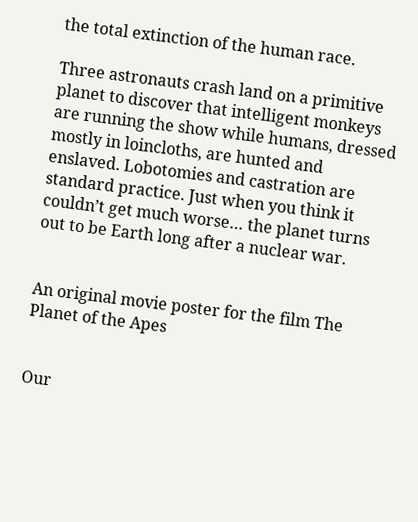the total extinction of the human race.

Three astronauts crash land on a primitive planet to discover that intelligent monkeys are running the show while humans, dressed mostly in loincloths, are hunted and enslaved. Lobotomies and castration are standard practice. Just when you think it couldn’t get much worse… the planet turns out to be Earth long after a nuclear war.


An original movie poster for the film The Planet of the Apes


Our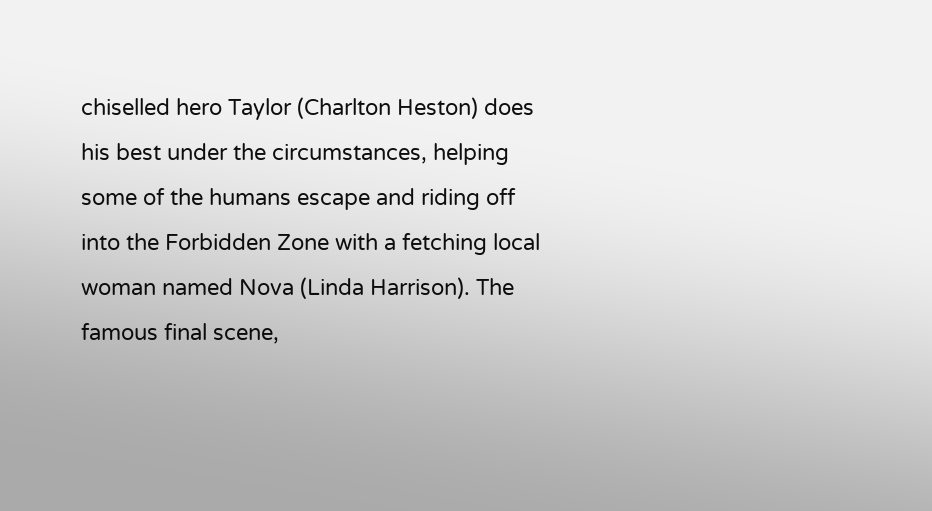chiselled hero Taylor (Charlton Heston) does his best under the circumstances, helping some of the humans escape and riding off into the Forbidden Zone with a fetching local woman named Nova (Linda Harrison). The famous final scene,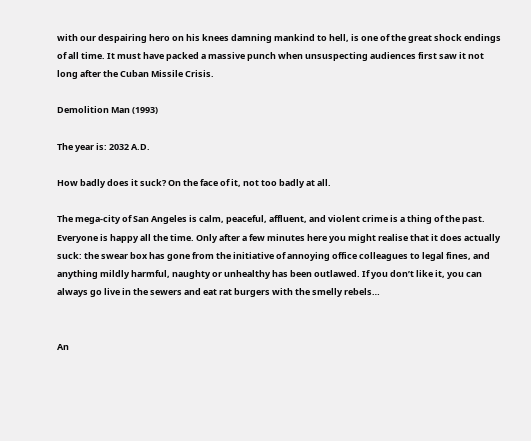with our despairing hero on his knees damning mankind to hell, is one of the great shock endings of all time. It must have packed a massive punch when unsuspecting audiences first saw it not long after the Cuban Missile Crisis.

Demolition Man (1993)

The year is: 2032 A.D.

How badly does it suck? On the face of it, not too badly at all.

The mega-city of San Angeles is calm, peaceful, affluent, and violent crime is a thing of the past. Everyone is happy all the time. Only after a few minutes here you might realise that it does actually suck: the swear box has gone from the initiative of annoying office colleagues to legal fines, and anything mildly harmful, naughty or unhealthy has been outlawed. If you don’t like it, you can always go live in the sewers and eat rat burgers with the smelly rebels…


An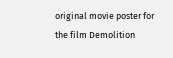original movie poster for the film Demolition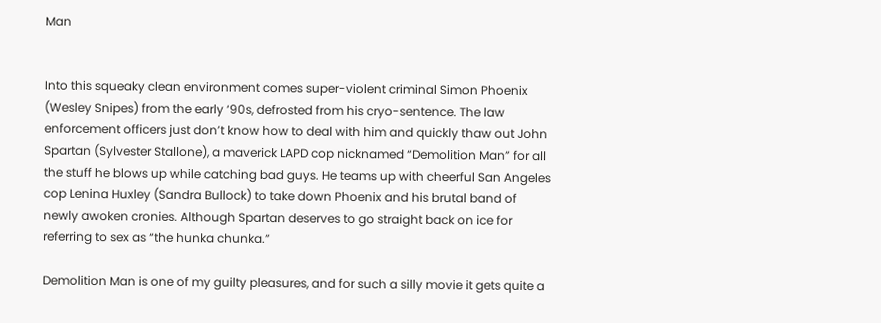Man


Into this squeaky clean environment comes super-violent criminal Simon Phoenix (Wesley Snipes) from the early ‘90s, defrosted from his cryo-sentence. The law enforcement officers just don’t know how to deal with him and quickly thaw out John Spartan (Sylvester Stallone), a maverick LAPD cop nicknamed “Demolition Man” for all the stuff he blows up while catching bad guys. He teams up with cheerful San Angeles cop Lenina Huxley (Sandra Bullock) to take down Phoenix and his brutal band of newly awoken cronies. Although Spartan deserves to go straight back on ice for referring to sex as “the hunka chunka.”

Demolition Man is one of my guilty pleasures, and for such a silly movie it gets quite a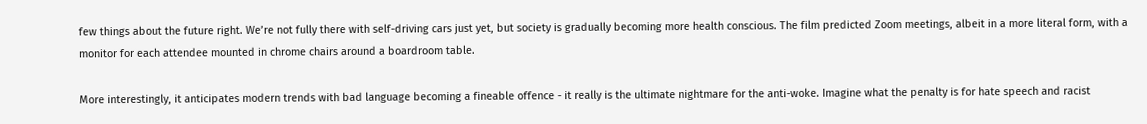few things about the future right. We’re not fully there with self-driving cars just yet, but society is gradually becoming more health conscious. The film predicted Zoom meetings, albeit in a more literal form, with a monitor for each attendee mounted in chrome chairs around a boardroom table.

More interestingly, it anticipates modern trends with bad language becoming a fineable offence - it really is the ultimate nightmare for the anti-woke. Imagine what the penalty is for hate speech and racist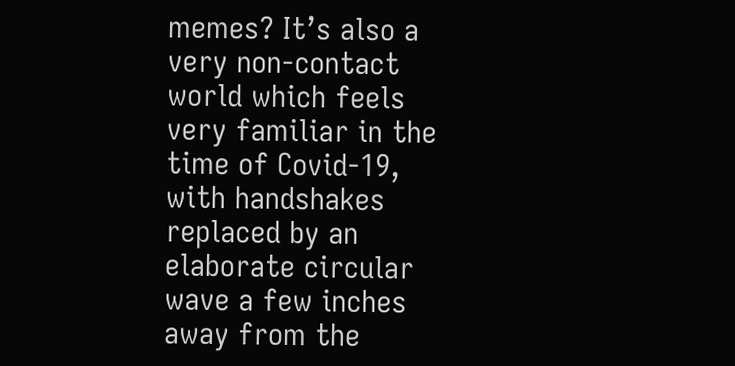memes? It’s also a very non-contact world which feels very familiar in the time of Covid-19, with handshakes replaced by an elaborate circular wave a few inches away from the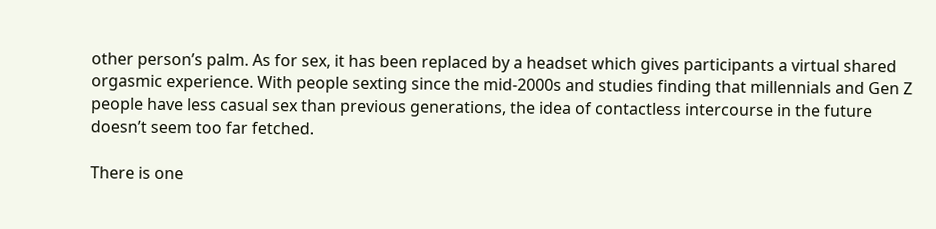other person’s palm. As for sex, it has been replaced by a headset which gives participants a virtual shared orgasmic experience. With people sexting since the mid-2000s and studies finding that millennials and Gen Z people have less casual sex than previous generations, the idea of contactless intercourse in the future doesn’t seem too far fetched.

There is one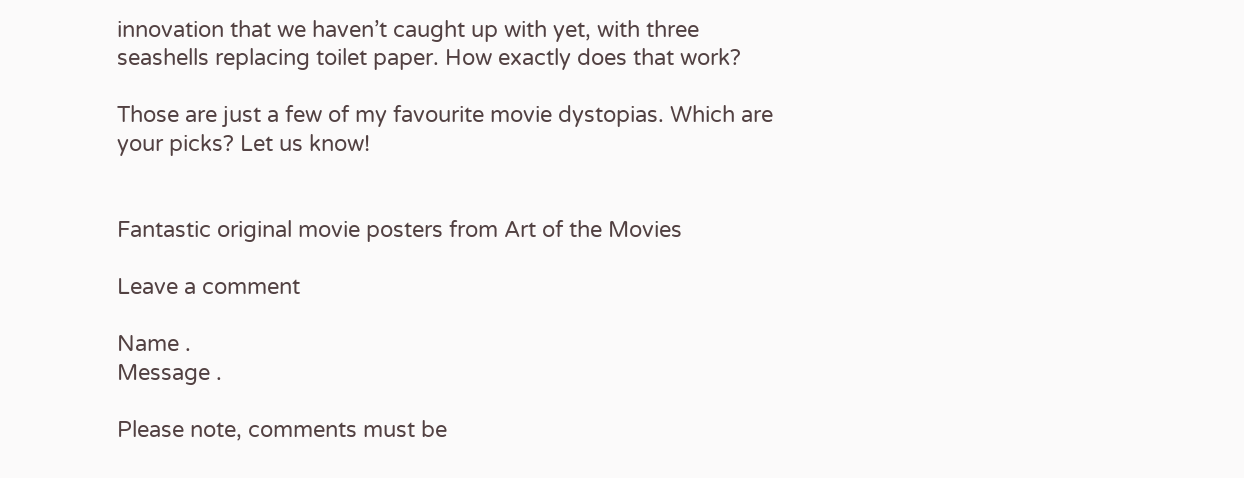innovation that we haven’t caught up with yet, with three seashells replacing toilet paper. How exactly does that work?

Those are just a few of my favourite movie dystopias. Which are your picks? Let us know!


Fantastic original movie posters from Art of the Movies

Leave a comment

Name .
Message .

Please note, comments must be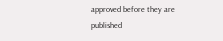approved before they are published